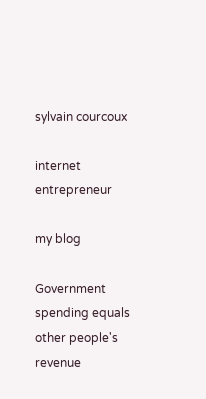sylvain courcoux

internet entrepreneur

my blog

Government spending equals other people's revenue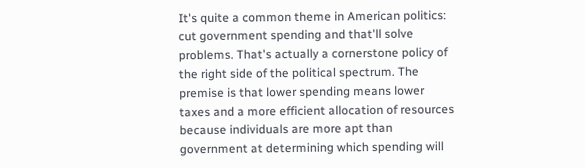It's quite a common theme in American politics: cut government spending and that'll solve problems. That's actually a cornerstone policy of the right side of the political spectrum. The premise is that lower spending means lower taxes and a more efficient allocation of resources because individuals are more apt than government at determining which spending will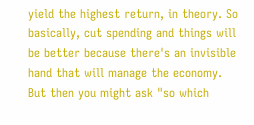yield the highest return, in theory. So basically, cut spending and things will be better because there's an invisible hand that will manage the economy.
But then you might ask "so which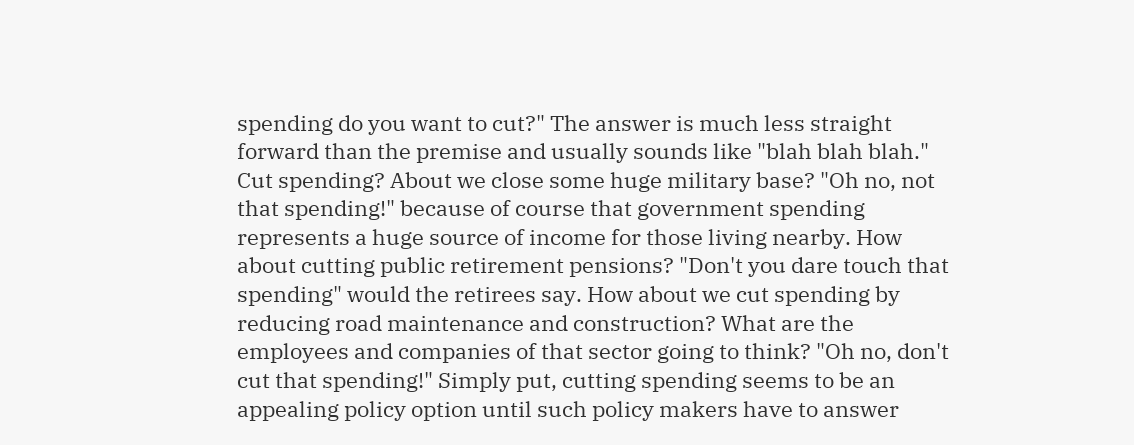spending do you want to cut?" The answer is much less straight forward than the premise and usually sounds like "blah blah blah." Cut spending? About we close some huge military base? "Oh no, not that spending!" because of course that government spending represents a huge source of income for those living nearby. How about cutting public retirement pensions? "Don't you dare touch that spending" would the retirees say. How about we cut spending by reducing road maintenance and construction? What are the employees and companies of that sector going to think? "Oh no, don't cut that spending!" Simply put, cutting spending seems to be an appealing policy option until such policy makers have to answer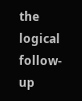the logical follow-up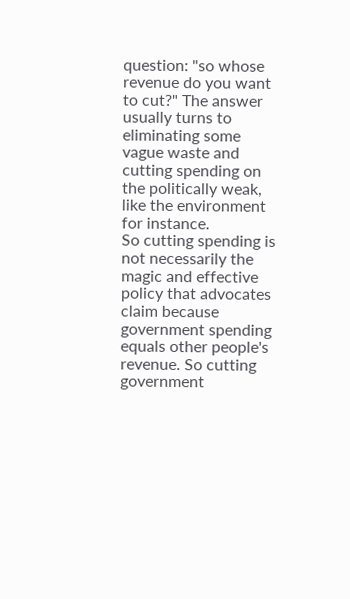question: "so whose revenue do you want to cut?" The answer usually turns to eliminating some vague waste and cutting spending on the politically weak, like the environment for instance.
So cutting spending is not necessarily the magic and effective policy that advocates claim because government spending equals other people's revenue. So cutting government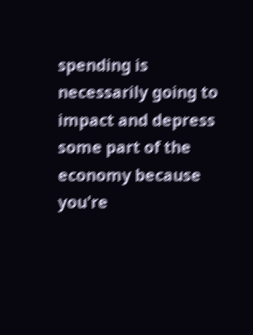spending is necessarily going to impact and depress some part of the economy because you're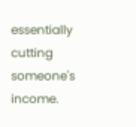essentially cutting someone's income.